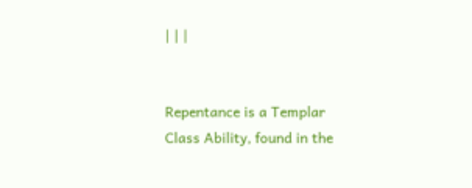| | |


Repentance is a Templar Class Ability, found in the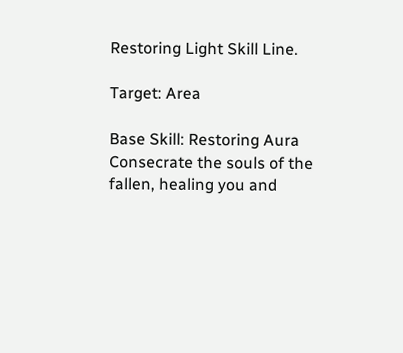Restoring Light Skill Line.

Target: Area

Base Skill: Restoring Aura
Consecrate the souls of the fallen, healing you and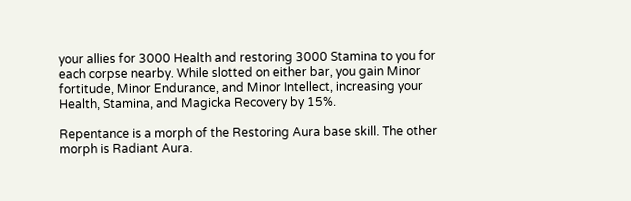your allies for 3000 Health and restoring 3000 Stamina to you for each corpse nearby. While slotted on either bar, you gain Minor fortitude, Minor Endurance, and Minor Intellect, increasing your Health, Stamina, and Magicka Recovery by 15%.

Repentance is a morph of the Restoring Aura base skill. The other morph is Radiant Aura.